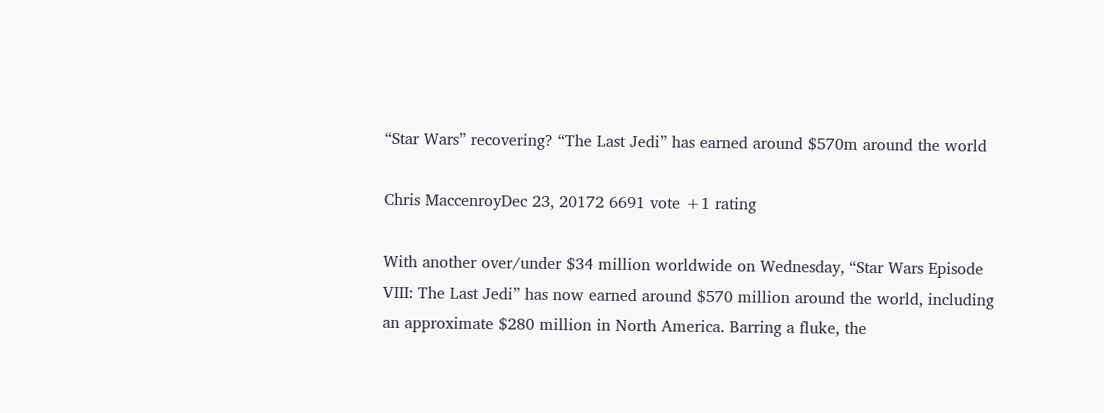“Star Wars” recovering? “The Last Jedi” has earned around $570m around the world

Chris MaccenroyDec 23, 20172 6691 vote +1 rating

With another over/under $34 million worldwide on Wednesday, “Star Wars Episode VIII: The Last Jedi” has now earned around $570 million around the world, including an approximate $280 million in North America. Barring a fluke, the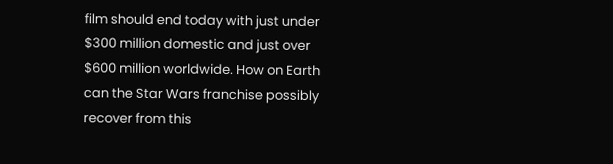film should end today with just under $300 million domestic and just over $600 million worldwide. How on Earth can the Star Wars franchise possibly recover from this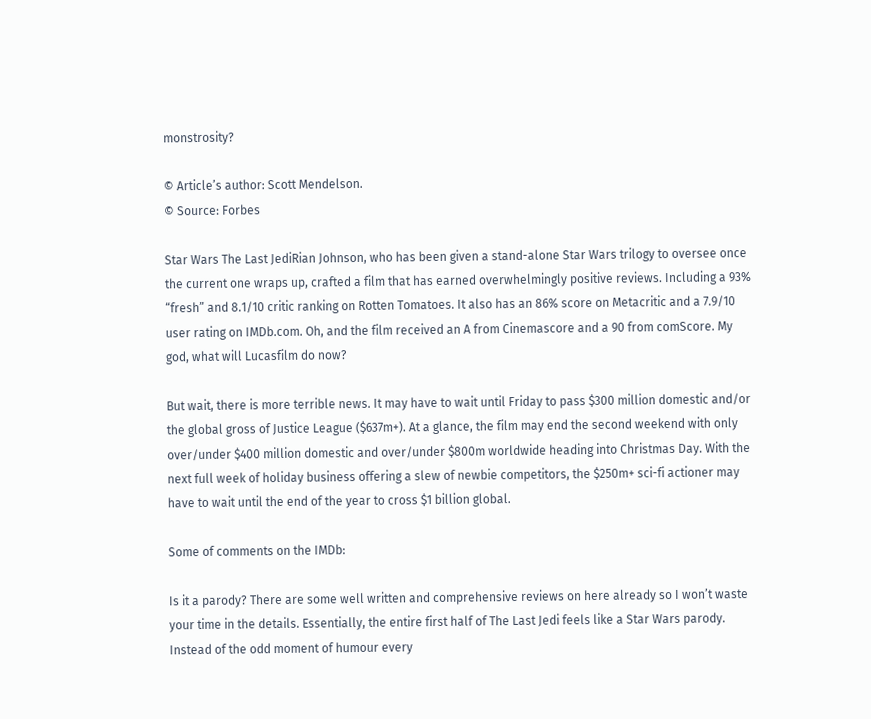monstrosity?

© Article’s author: Scott Mendelson.
© Source: Forbes

Star Wars The Last JediRian Johnson, who has been given a stand-alone Star Wars trilogy to oversee once the current one wraps up, crafted a film that has earned overwhelmingly positive reviews. Including a 93% “fresh” and 8.1/10 critic ranking on Rotten Tomatoes. It also has an 86% score on Metacritic and a 7.9/10 user rating on IMDb.com. Oh, and the film received an A from Cinemascore and a 90 from comScore. My god, what will Lucasfilm do now?

But wait, there is more terrible news. It may have to wait until Friday to pass $300 million domestic and/or the global gross of Justice League ($637m+). At a glance, the film may end the second weekend with only over/under $400 million domestic and over/under $800m worldwide heading into Christmas Day. With the next full week of holiday business offering a slew of newbie competitors, the $250m+ sci-fi actioner may have to wait until the end of the year to cross $1 billion global.

Some of comments on the IMDb:

Is it a parody? There are some well written and comprehensive reviews on here already so I won’t waste your time in the details. Essentially, the entire first half of The Last Jedi feels like a Star Wars parody. Instead of the odd moment of humour every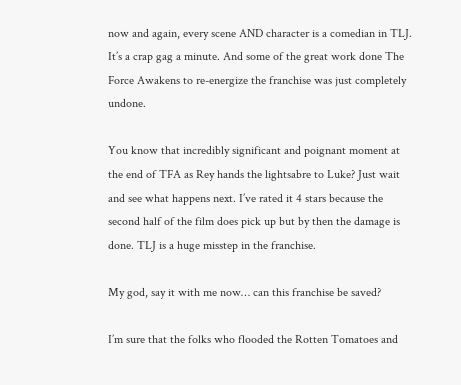now and again, every scene AND character is a comedian in TLJ. It’s a crap gag a minute. And some of the great work done The Force Awakens to re-energize the franchise was just completely undone.

You know that incredibly significant and poignant moment at the end of TFA as Rey hands the lightsabre to Luke? Just wait and see what happens next. I’ve rated it 4 stars because the second half of the film does pick up but by then the damage is done. TLJ is a huge misstep in the franchise.

My god, say it with me now… can this franchise be saved?

I’m sure that the folks who flooded the Rotten Tomatoes and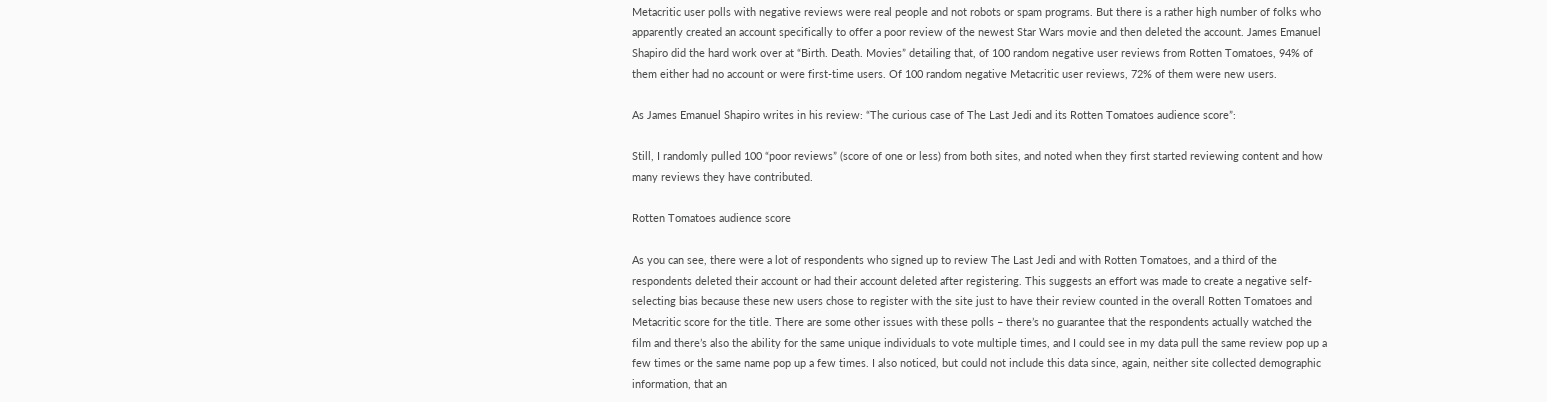Metacritic user polls with negative reviews were real people and not robots or spam programs. But there is a rather high number of folks who apparently created an account specifically to offer a poor review of the newest Star Wars movie and then deleted the account. James Emanuel Shapiro did the hard work over at “Birth. Death. Movies” detailing that, of 100 random negative user reviews from Rotten Tomatoes, 94% of them either had no account or were first-time users. Of 100 random negative Metacritic user reviews, 72% of them were new users.

As James Emanuel Shapiro writes in his review: “The curious case of The Last Jedi and its Rotten Tomatoes audience score”:

Still, I randomly pulled 100 “poor reviews” (score of one or less) from both sites, and noted when they first started reviewing content and how many reviews they have contributed.

Rotten Tomatoes audience score

As you can see, there were a lot of respondents who signed up to review The Last Jedi and with Rotten Tomatoes, and a third of the respondents deleted their account or had their account deleted after registering. This suggests an effort was made to create a negative self-selecting bias because these new users chose to register with the site just to have their review counted in the overall Rotten Tomatoes and Metacritic score for the title. There are some other issues with these polls – there’s no guarantee that the respondents actually watched the film and there’s also the ability for the same unique individuals to vote multiple times, and I could see in my data pull the same review pop up a few times or the same name pop up a few times. I also noticed, but could not include this data since, again, neither site collected demographic information, that an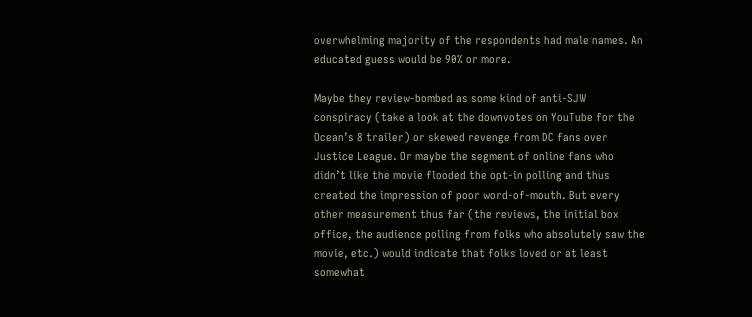overwhelming majority of the respondents had male names. An educated guess would be 90% or more.

Maybe they review-bombed as some kind of anti-SJW conspiracy (take a look at the downvotes on YouTube for the Ocean’s 8 trailer) or skewed revenge from DC fans over Justice League. Or maybe the segment of online fans who didn’t like the movie flooded the opt-in polling and thus created the impression of poor word-of-mouth. But every other measurement thus far (the reviews, the initial box office, the audience polling from folks who absolutely saw the movie, etc.) would indicate that folks loved or at least somewhat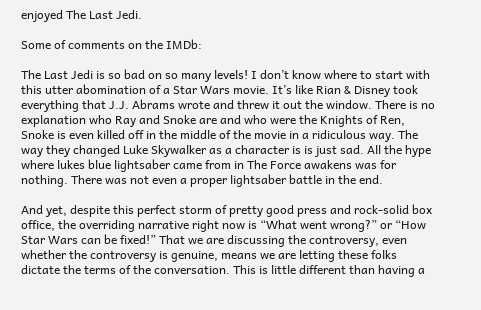enjoyed The Last Jedi.

Some of comments on the IMDb:

The Last Jedi is so bad on so many levels! I don’t know where to start with this utter abomination of a Star Wars movie. It’s like Rian & Disney took everything that J.J. Abrams wrote and threw it out the window. There is no explanation who Ray and Snoke are and who were the Knights of Ren, Snoke is even killed off in the middle of the movie in a ridiculous way. The way they changed Luke Skywalker as a character is is just sad. All the hype where lukes blue lightsaber came from in The Force awakens was for nothing. There was not even a proper lightsaber battle in the end.

And yet, despite this perfect storm of pretty good press and rock-solid box office, the overriding narrative right now is “What went wrong?” or “How Star Wars can be fixed!” That we are discussing the controversy, even whether the controversy is genuine, means we are letting these folks dictate the terms of the conversation. This is little different than having a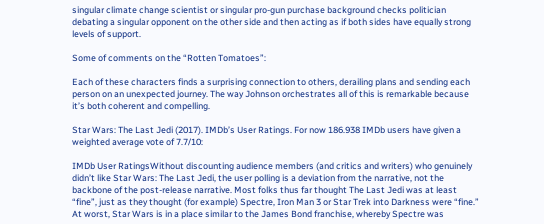singular climate change scientist or singular pro-gun purchase background checks politician debating a singular opponent on the other side and then acting as if both sides have equally strong levels of support.

Some of comments on the “Rotten Tomatoes”:

Each of these characters finds a surprising connection to others, derailing plans and sending each person on an unexpected journey. The way Johnson orchestrates all of this is remarkable because it’s both coherent and compelling.

Star Wars: The Last Jedi (2017). IMDb’s User Ratings. For now 186.938 IMDb users have given a weighted average vote of 7.7/10:

IMDb User RatingsWithout discounting audience members (and critics and writers) who genuinely didn’t like Star Wars: The Last Jedi, the user polling is a deviation from the narrative, not the backbone of the post-release narrative. Most folks thus far thought The Last Jedi was at least “fine”, just as they thought (for example) Spectre, Iron Man 3 or Star Trek into Darkness were “fine.” At worst, Star Wars is in a place similar to the James Bond franchise, whereby Spectre was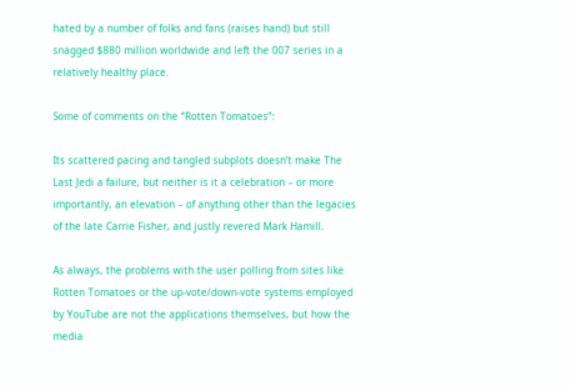hated by a number of folks and fans (raises hand) but still snagged $880 million worldwide and left the 007 series in a relatively healthy place.

Some of comments on the “Rotten Tomatoes”:

Its scattered pacing and tangled subplots doesn’t make The Last Jedi a failure, but neither is it a celebration – or more importantly, an elevation – of anything other than the legacies of the late Carrie Fisher, and justly revered Mark Hamill.

As always, the problems with the user polling from sites like Rotten Tomatoes or the up-vote/down-vote systems employed by YouTube are not the applications themselves, but how the media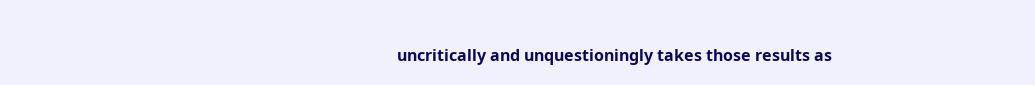uncritically and unquestioningly takes those results as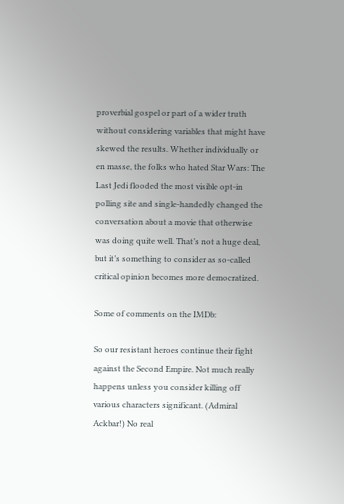proverbial gospel or part of a wider truth without considering variables that might have skewed the results. Whether individually or en masse, the folks who hated Star Wars: The Last Jedi flooded the most visible opt-in polling site and single-handedly changed the conversation about a movie that otherwise was doing quite well. That’s not a huge deal, but it’s something to consider as so-called critical opinion becomes more democratized.

Some of comments on the IMDb:

So our resistant heroes continue their fight against the Second Empire. Not much really happens unless you consider killing off various characters significant. (Admiral Ackbar!) No real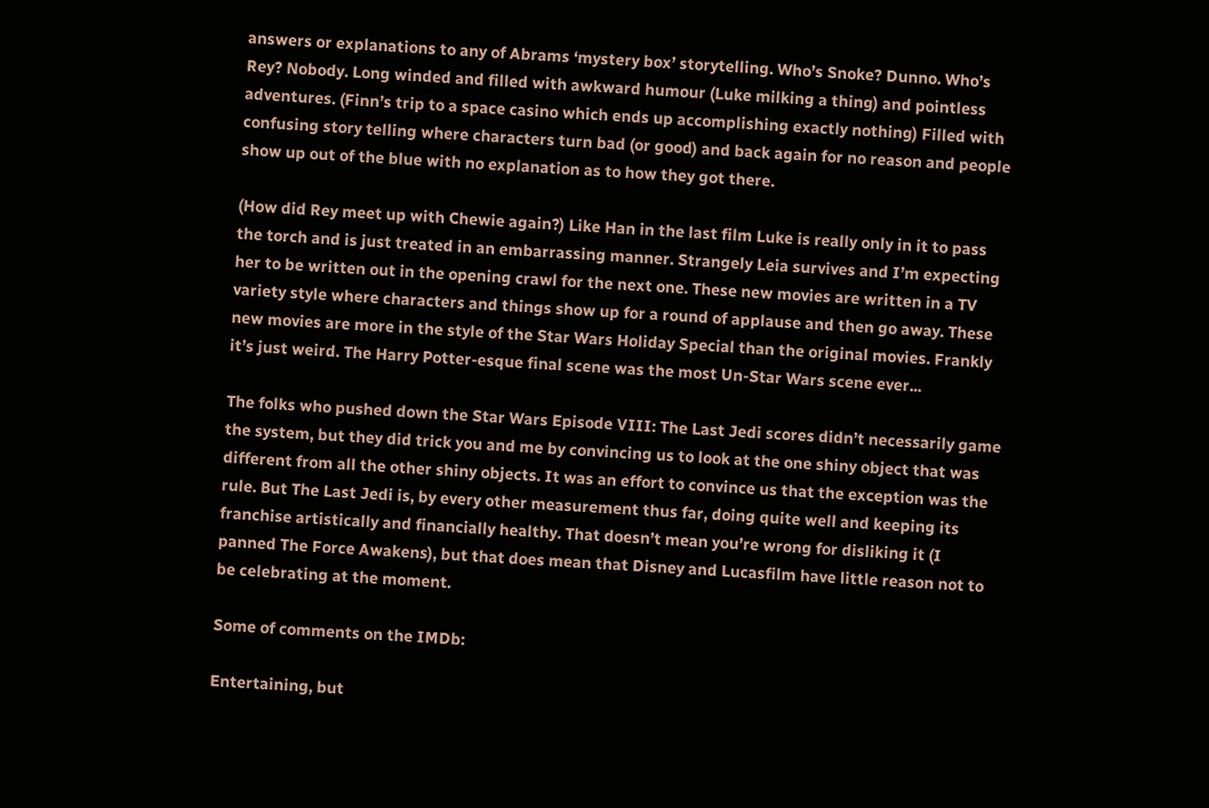answers or explanations to any of Abrams ‘mystery box’ storytelling. Who’s Snoke? Dunno. Who’s Rey? Nobody. Long winded and filled with awkward humour (Luke milking a thing) and pointless adventures. (Finn’s trip to a space casino which ends up accomplishing exactly nothing) Filled with confusing story telling where characters turn bad (or good) and back again for no reason and people show up out of the blue with no explanation as to how they got there.

(How did Rey meet up with Chewie again?) Like Han in the last film Luke is really only in it to pass the torch and is just treated in an embarrassing manner. Strangely Leia survives and I’m expecting her to be written out in the opening crawl for the next one. These new movies are written in a TV variety style where characters and things show up for a round of applause and then go away. These new movies are more in the style of the Star Wars Holiday Special than the original movies. Frankly it’s just weird. The Harry Potter-esque final scene was the most Un-Star Wars scene ever...

The folks who pushed down the Star Wars Episode VIII: The Last Jedi scores didn’t necessarily game the system, but they did trick you and me by convincing us to look at the one shiny object that was different from all the other shiny objects. It was an effort to convince us that the exception was the rule. But The Last Jedi is, by every other measurement thus far, doing quite well and keeping its franchise artistically and financially healthy. That doesn’t mean you’re wrong for disliking it (I panned The Force Awakens), but that does mean that Disney and Lucasfilm have little reason not to be celebrating at the moment.

Some of comments on the IMDb:

Entertaining, but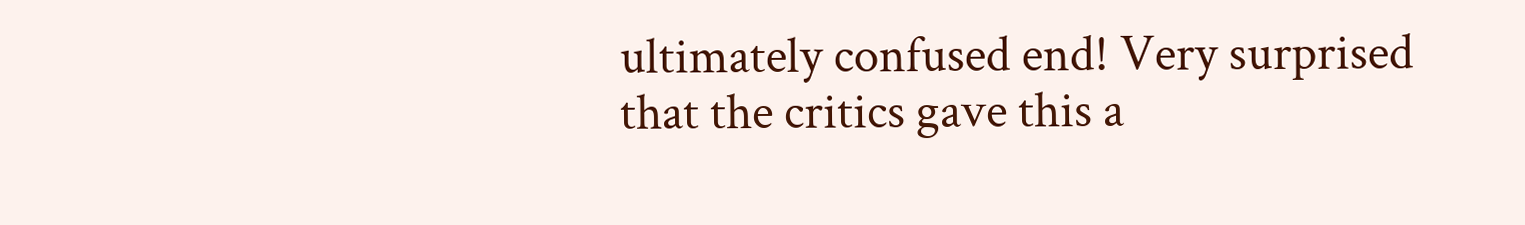ultimately confused end! Very surprised that the critics gave this a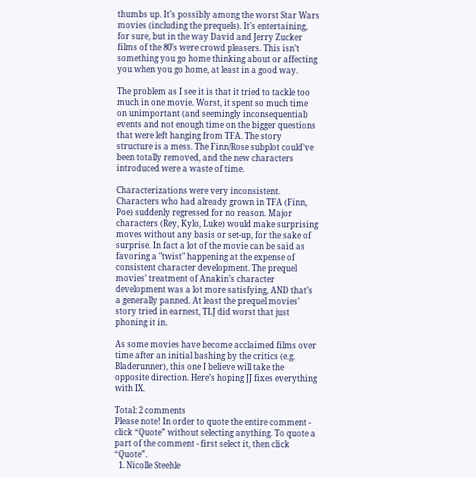thumbs up. It’s possibly among the worst Star Wars movies (including the prequels). It’s entertaining, for sure, but in the way David and Jerry Zucker films of the 80’s were crowd pleasers. This isn’t something you go home thinking about or affecting you when you go home, at least in a good way.

The problem as I see it is that it tried to tackle too much in one movie. Worst, it spent so much time on unimportant (and seemingly inconsequential) events and not enough time on the bigger questions that were left hanging from TFA. The story structure is a mess. The Finn/Rose subplot could’ve been totally removed, and the new characters introduced were a waste of time.

Characterizations were very inconsistent. Characters who had already grown in TFA (Finn, Poe) suddenly regressed for no reason. Major characters (Rey, Kylo, Luke) would make surprising moves without any basis or set-up, for the sake of surprise. In fact a lot of the movie can be said as favoring a "twist" happening at the expense of consistent character development. The prequel movies’ treatment of Anakin’s character development was a lot more satisfying, AND that’s a generally panned. At least the prequel movies’ story tried in earnest, TLJ did worst that just phoning it in.

As some movies have become acclaimed films over time after an initial bashing by the critics (e.g. Bladerunner), this one I believe will take the opposite direction. Here’s hoping JJ fixes everything with IX.

Total: 2 comments
Please note! In order to quote the entire comment - click “Quote” without selecting anything. To quote a part of the comment - first select it, then click “Quote”.
  1. Nicolle Steehle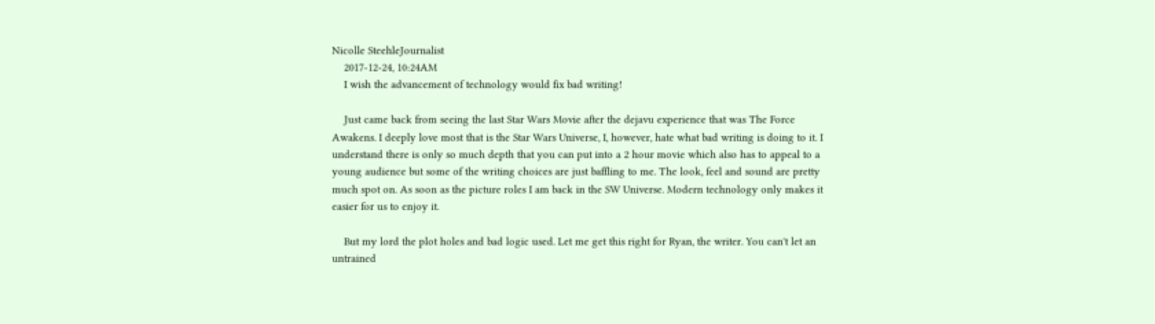Nicolle SteehleJournalist
    2017-12-24, 10:24AM
    I wish the advancement of technology would fix bad writing!

    Just came back from seeing the last Star Wars Movie after the dejavu experience that was The Force Awakens. I deeply love most that is the Star Wars Universe, I, however, hate what bad writing is doing to it. I understand there is only so much depth that you can put into a 2 hour movie which also has to appeal to a young audience but some of the writing choices are just baffling to me. The look, feel and sound are pretty much spot on. As soon as the picture roles I am back in the SW Universe. Modern technology only makes it easier for us to enjoy it.

    But my lord the plot holes and bad logic used. Let me get this right for Ryan, the writer. You can't let an untrained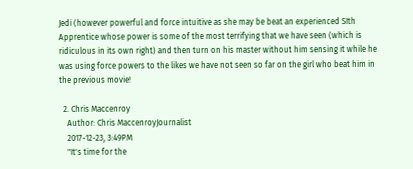Jedi (however powerful and force intuitive as she may be beat an experienced SIth Apprentice whose power is some of the most terrifying that we have seen (which is ridiculous in its own right) and then turn on his master without him sensing it while he was using force powers to the likes we have not seen so far on the girl who beat him in the previous movie!

  2. Chris Maccenroy
    Author: Chris MaccenroyJournalist
    2017-12-23, 3:49PM
    "It's time for the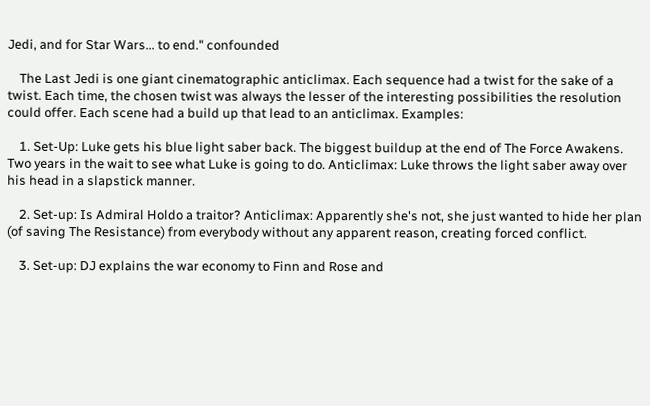Jedi, and for Star Wars... to end." confounded

    The Last Jedi is one giant cinematographic anticlimax. Each sequence had a twist for the sake of a twist. Each time, the chosen twist was always the lesser of the interesting possibilities the resolution could offer. Each scene had a build up that lead to an anticlimax. Examples:

    1. Set-Up: Luke gets his blue light saber back. The biggest buildup at the end of The Force Awakens. Two years in the wait to see what Luke is going to do. Anticlimax: Luke throws the light saber away over his head in a slapstick manner.

    2. Set-up: Is Admiral Holdo a traitor? Anticlimax: Apparently she's not, she just wanted to hide her plan (of saving The Resistance) from everybody without any apparent reason, creating forced conflict.

    3. Set-up: DJ explains the war economy to Finn and Rose and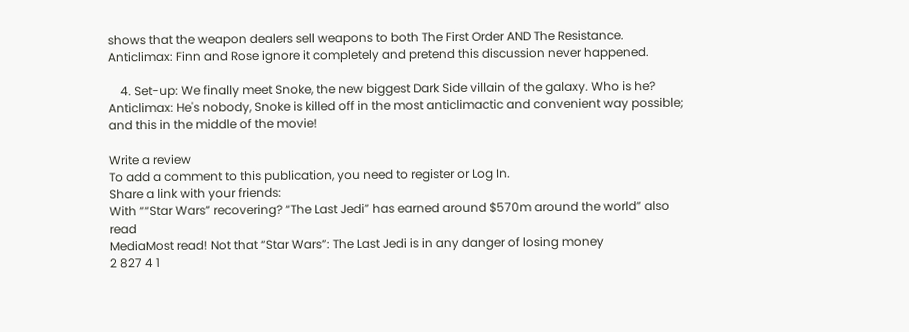shows that the weapon dealers sell weapons to both The First Order AND The Resistance. Anticlimax: Finn and Rose ignore it completely and pretend this discussion never happened.

    4. Set-up: We finally meet Snoke, the new biggest Dark Side villain of the galaxy. Who is he? Anticlimax: He's nobody, Snoke is killed off in the most anticlimactic and convenient way possible; and this in the middle of the movie!

Write a review
To add a comment to this publication, you need to register or Log In.
Share a link with your friends:
With ““Star Wars” recovering? “The Last Jedi” has earned around $570m around the world” also read
MediaMost read! Not that “Star Wars”: The Last Jedi is in any danger of losing money
2 827 4 1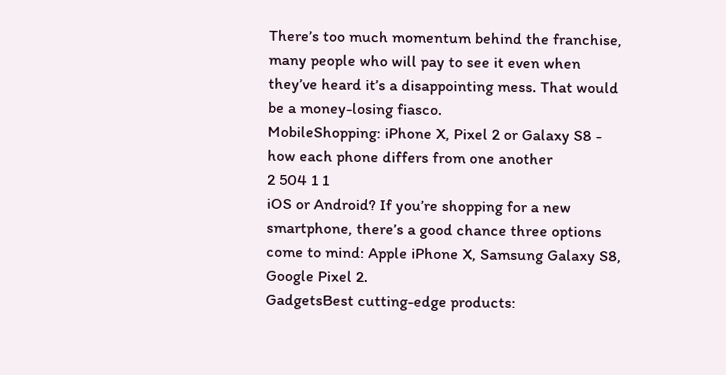There’s too much momentum behind the franchise, many people who will pay to see it even when they’ve heard it’s a disappointing mess. That would be a money-losing fiasco.
MobileShopping: iPhone X, Pixel 2 or Galaxy S8 - how each phone differs from one another
2 504 1 1
iOS or Android? If you’re shopping for a new smartphone, there’s a good chance three options come to mind: Apple iPhone X, Samsung Galaxy S8, Google Pixel 2.
GadgetsBest cutting-edge products: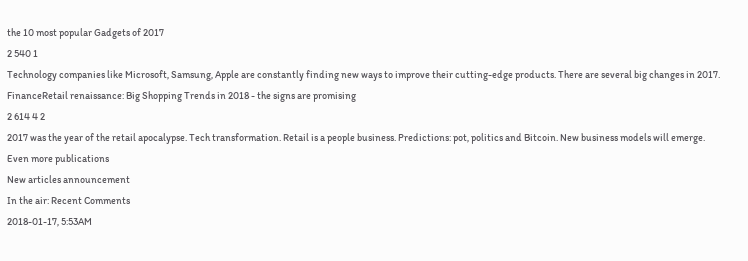the 10 most popular Gadgets of 2017
2 540 1
Technology companies like Microsoft, Samsung, Apple are constantly finding new ways to improve their cutting-edge products. There are several big changes in 2017.
FinanceRetail renaissance: Big Shopping Trends in 2018 - the signs are promising
2 614 4 2
2017 was the year of the retail apocalypse. Tech transformation. Retail is a people business. Predictions: pot, politics and Bitcoin. New business models will emerge.
Even more publications
New articles announcement
In the air: Recent Comments
2018-01-17, 5:53AM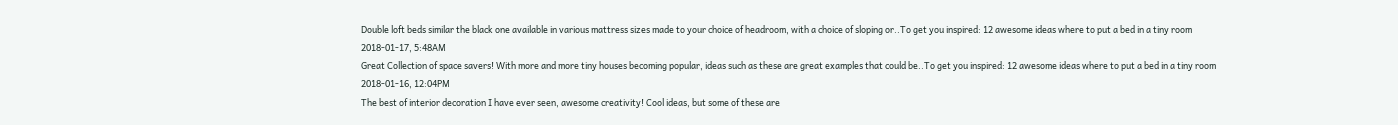Double loft beds similar the black one available in various mattress sizes made to your choice of headroom, with a choice of sloping or..To get you inspired: 12 awesome ideas where to put a bed in a tiny room
2018-01-17, 5:48AM
Great Collection of space savers! With more and more tiny houses becoming popular, ideas such as these are great examples that could be..To get you inspired: 12 awesome ideas where to put a bed in a tiny room
2018-01-16, 12:04PM
The best of interior decoration I have ever seen, awesome creativity! Cool ideas, but some of these are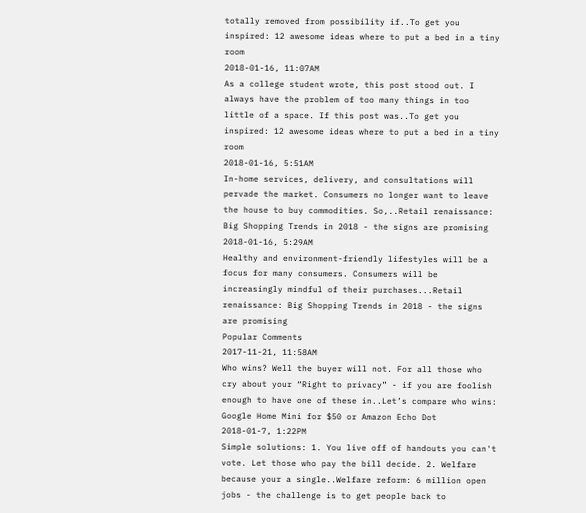totally removed from possibility if..To get you inspired: 12 awesome ideas where to put a bed in a tiny room
2018-01-16, 11:07AM
As a college student wrote, this post stood out. I always have the problem of too many things in too little of a space. If this post was..To get you inspired: 12 awesome ideas where to put a bed in a tiny room
2018-01-16, 5:51AM
In-home services, delivery, and consultations will pervade the market. Consumers no longer want to leave the house to buy commodities. So,..Retail renaissance: Big Shopping Trends in 2018 - the signs are promising
2018-01-16, 5:29AM
Healthy and environment-friendly lifestyles will be a focus for many consumers. Consumers will be increasingly mindful of their purchases...Retail renaissance: Big Shopping Trends in 2018 - the signs are promising
Popular Comments
2017-11-21, 11:58AM
Who wins? Well the buyer will not. For all those who cry about your “Right to privacy” - if you are foolish enough to have one of these in..Let’s compare who wins: Google Home Mini for $50 or Amazon Echo Dot
2018-01-7, 1:22PM
Simple solutions: 1. You live off of handouts you can't vote. Let those who pay the bill decide. 2. Welfare because your a single..Welfare reform: 6 million open jobs - the challenge is to get people back to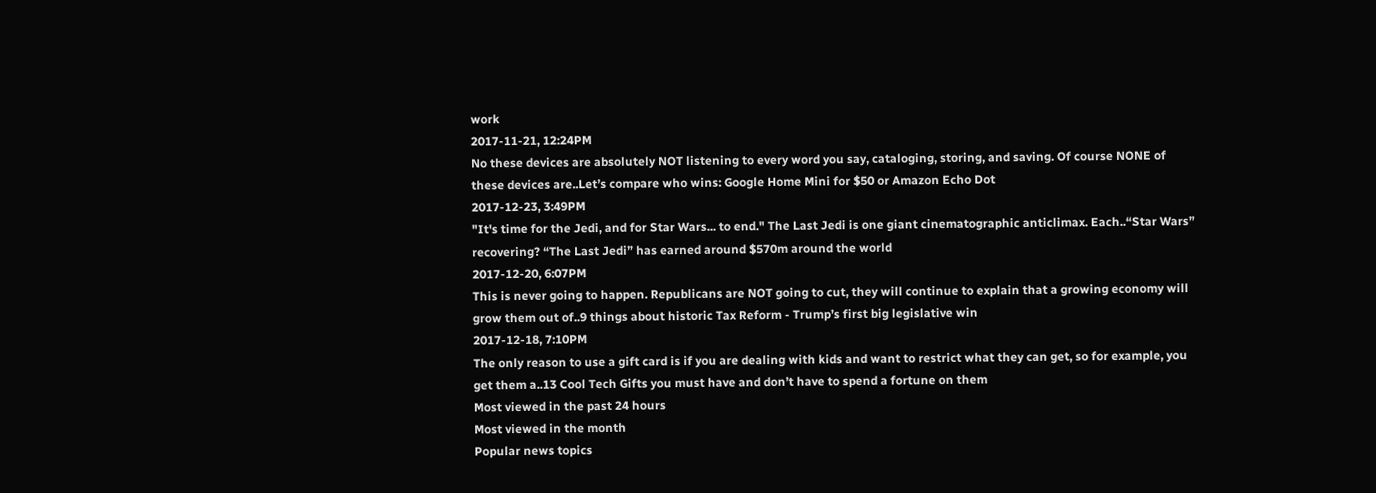work
2017-11-21, 12:24PM
No these devices are absolutely NOT listening to every word you say, cataloging, storing, and saving. Of course NONE of these devices are..Let’s compare who wins: Google Home Mini for $50 or Amazon Echo Dot
2017-12-23, 3:49PM
"It's time for the Jedi, and for Star Wars... to end." The Last Jedi is one giant cinematographic anticlimax. Each..“Star Wars” recovering? “The Last Jedi” has earned around $570m around the world
2017-12-20, 6:07PM
This is never going to happen. Republicans are NOT going to cut, they will continue to explain that a growing economy will grow them out of..9 things about historic Tax Reform - Trump’s first big legislative win
2017-12-18, 7:10PM
The only reason to use a gift card is if you are dealing with kids and want to restrict what they can get, so for example, you get them a..13 Cool Tech Gifts you must have and don’t have to spend a fortune on them
Most viewed in the past 24 hours
Most viewed in the month
Popular news topics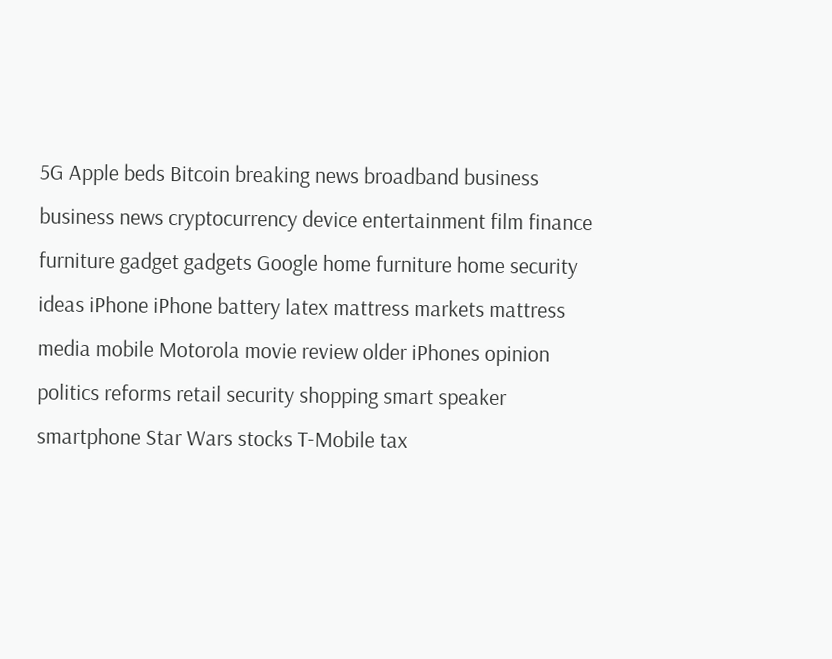5G Apple beds Bitcoin breaking news broadband business business news cryptocurrency device entertainment film finance furniture gadget gadgets Google home furniture home security ideas iPhone iPhone battery latex mattress markets mattress media mobile Motorola movie review older iPhones opinion politics reforms retail security shopping smart speaker smartphone Star Wars stocks T-Mobile tax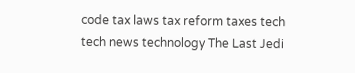code tax laws tax reform taxes tech tech news technology The Last Jedi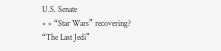U.S. Senate
» » “Star Wars” recovering? “The Last Jedi”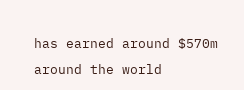has earned around $570m around the world